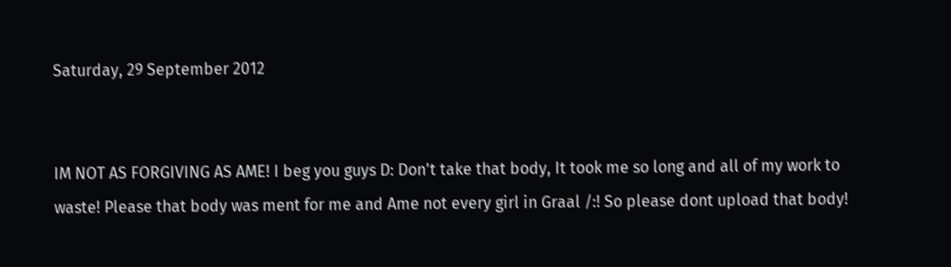Saturday, 29 September 2012


IM NOT AS FORGIVING AS AME! I beg you guys D: Don't take that body, It took me so long and all of my work to waste! Please that body was ment for me and Ame not every girl in Graal /:! So please dont upload that body!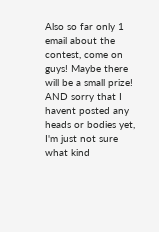Also so far only 1 email about the contest, come on guys! Maybe there will be a small prize! AND sorry that I havent posted any heads or bodies yet, I'm just not sure what kind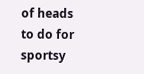of heads to do for sportsy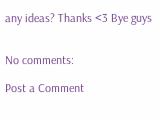any ideas? Thanks <3 Bye guys


No comments:

Post a Comment